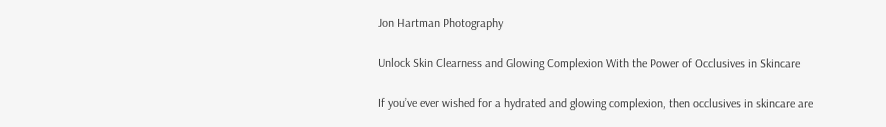Jon Hartman Photography

Unlock Skin Clearness and Glowing Complexion With the Power of Occlusives in Skincare

If you’ve ever wished for a hydrated and glowing complexion, then occlusives in skincare are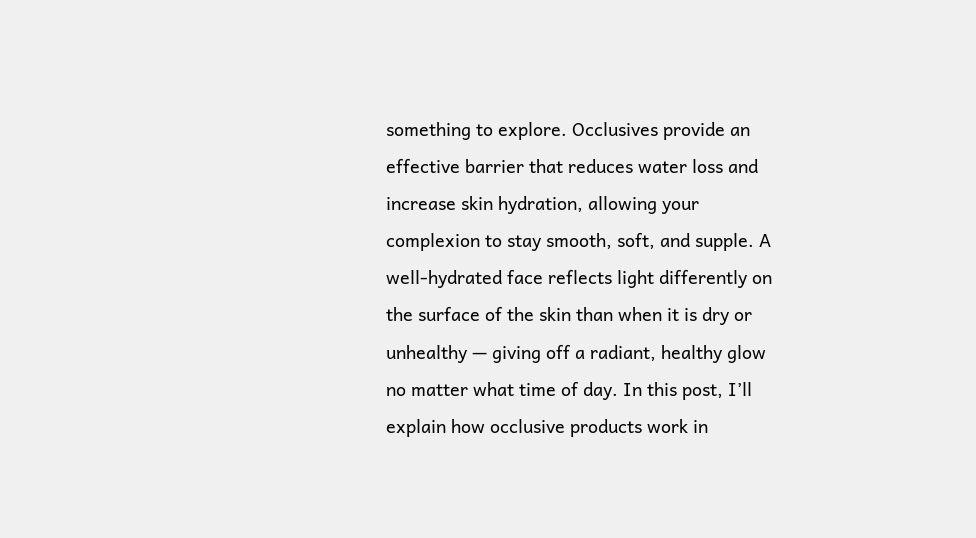something to explore. Occlusives provide an effective barrier that reduces water loss and increase skin hydration, allowing your complexion to stay smooth, soft, and supple. A well-hydrated face reflects light differently on the surface of the skin than when it is dry or unhealthy — giving off a radiant, healthy glow no matter what time of day. In this post, I’ll explain how occlusive products work in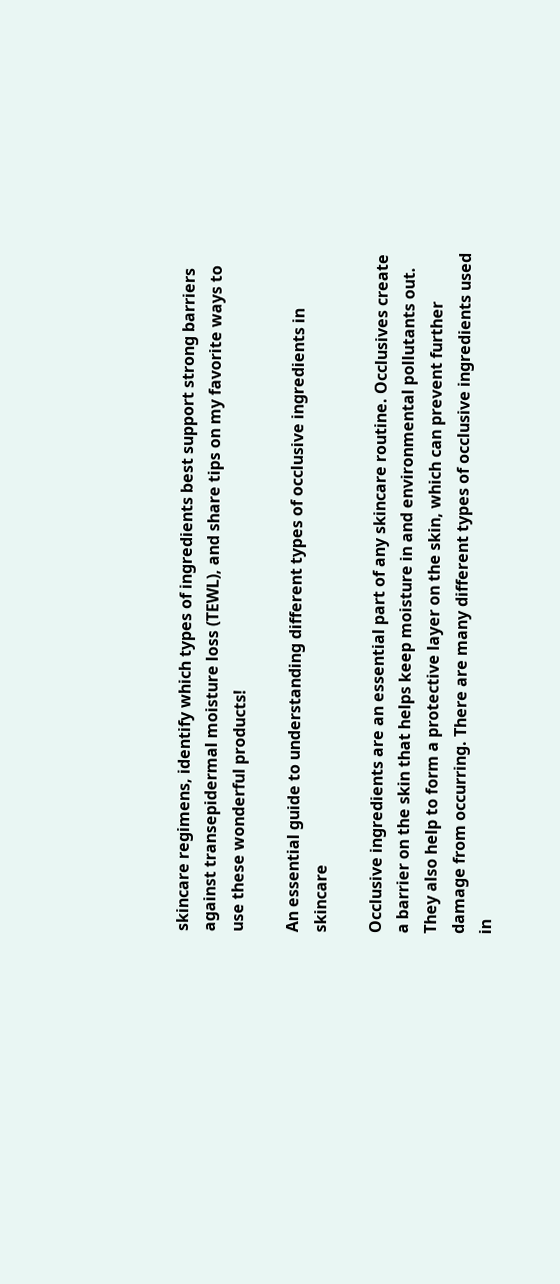skincare regimens, identify which types of ingredients best support strong barriers against transepidermal moisture loss (TEWL), and share tips on my favorite ways to use these wonderful products!

An essential guide to understanding different types of occlusive ingredients in skincare

Occlusive ingredients are an essential part of any skincare routine. Occlusives create a barrier on the skin that helps keep moisture in and environmental pollutants out. They also help to form a protective layer on the skin, which can prevent further damage from occurring. There are many different types of occlusive ingredients used in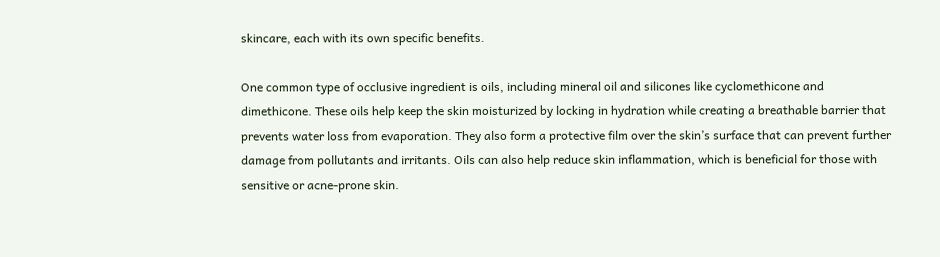skincare, each with its own specific benefits.

One common type of occlusive ingredient is oils, including mineral oil and silicones like cyclomethicone and dimethicone. These oils help keep the skin moisturized by locking in hydration while creating a breathable barrier that prevents water loss from evaporation. They also form a protective film over the skin’s surface that can prevent further damage from pollutants and irritants. Oils can also help reduce skin inflammation, which is beneficial for those with sensitive or acne-prone skin.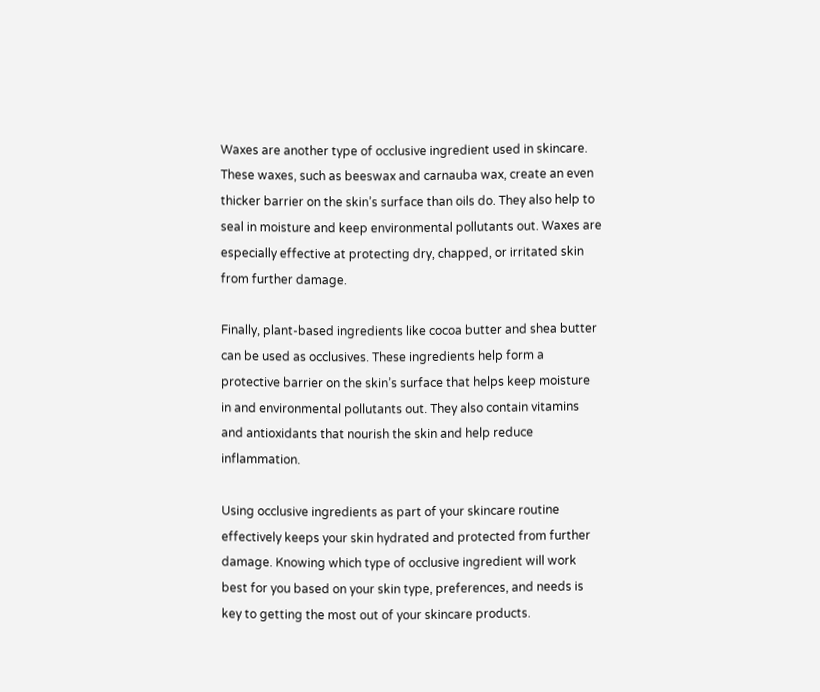Waxes are another type of occlusive ingredient used in skincare. These waxes, such as beeswax and carnauba wax, create an even thicker barrier on the skin’s surface than oils do. They also help to seal in moisture and keep environmental pollutants out. Waxes are especially effective at protecting dry, chapped, or irritated skin from further damage.

Finally, plant-based ingredients like cocoa butter and shea butter can be used as occlusives. These ingredients help form a protective barrier on the skin’s surface that helps keep moisture in and environmental pollutants out. They also contain vitamins and antioxidants that nourish the skin and help reduce inflammation.

Using occlusive ingredients as part of your skincare routine effectively keeps your skin hydrated and protected from further damage. Knowing which type of occlusive ingredient will work best for you based on your skin type, preferences, and needs is key to getting the most out of your skincare products.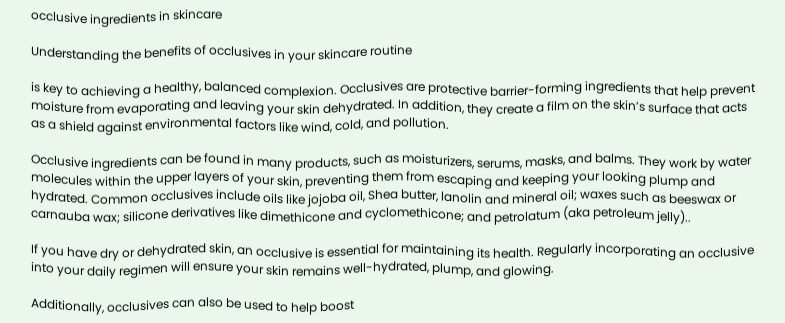occlusive ingredients in skincare

Understanding the benefits of occlusives in your skincare routine

is key to achieving a healthy, balanced complexion. Occlusives are protective barrier-forming ingredients that help prevent moisture from evaporating and leaving your skin dehydrated. In addition, they create a film on the skin’s surface that acts as a shield against environmental factors like wind, cold, and pollution.

Occlusive ingredients can be found in many products, such as moisturizers, serums, masks, and balms. They work by water molecules within the upper layers of your skin, preventing them from escaping and keeping your looking plump and hydrated. Common occlusives include oils like jojoba oil, Shea butter, lanolin and mineral oil; waxes such as beeswax or carnauba wax; silicone derivatives like dimethicone and cyclomethicone; and petrolatum (aka petroleum jelly)..

If you have dry or dehydrated skin, an occlusive is essential for maintaining its health. Regularly incorporating an occlusive into your daily regimen will ensure your skin remains well-hydrated, plump, and glowing.

Additionally, occlusives can also be used to help boost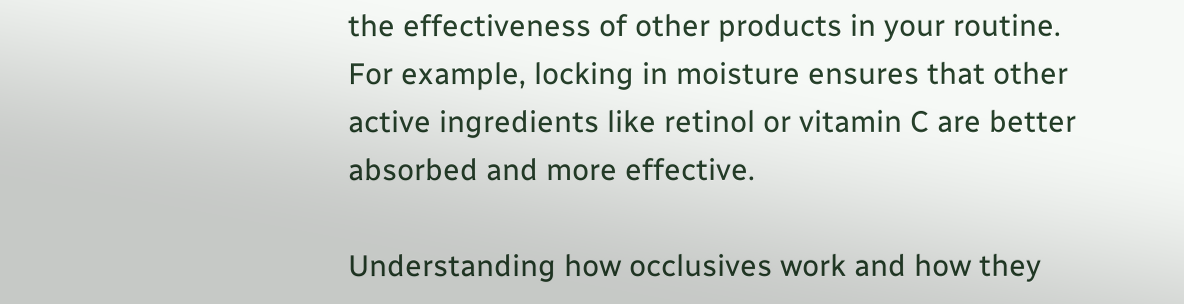the effectiveness of other products in your routine. For example, locking in moisture ensures that other active ingredients like retinol or vitamin C are better absorbed and more effective.

Understanding how occlusives work and how they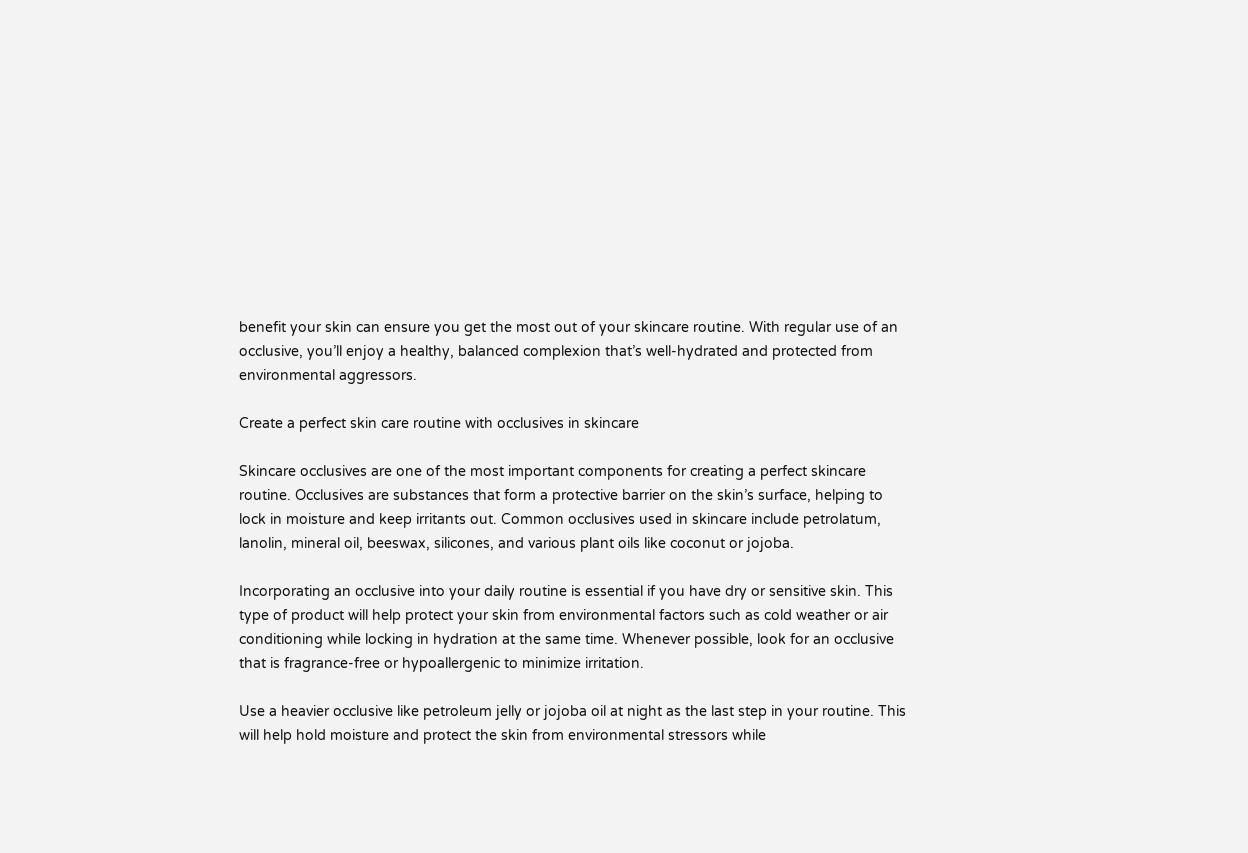benefit your skin can ensure you get the most out of your skincare routine. With regular use of an occlusive, you’ll enjoy a healthy, balanced complexion that’s well-hydrated and protected from environmental aggressors.

Create a perfect skin care routine with occlusives in skincare

Skincare occlusives are one of the most important components for creating a perfect skincare routine. Occlusives are substances that form a protective barrier on the skin’s surface, helping to lock in moisture and keep irritants out. Common occlusives used in skincare include petrolatum, lanolin, mineral oil, beeswax, silicones, and various plant oils like coconut or jojoba.

Incorporating an occlusive into your daily routine is essential if you have dry or sensitive skin. This type of product will help protect your skin from environmental factors such as cold weather or air conditioning while locking in hydration at the same time. Whenever possible, look for an occlusive that is fragrance-free or hypoallergenic to minimize irritation.

Use a heavier occlusive like petroleum jelly or jojoba oil at night as the last step in your routine. This will help hold moisture and protect the skin from environmental stressors while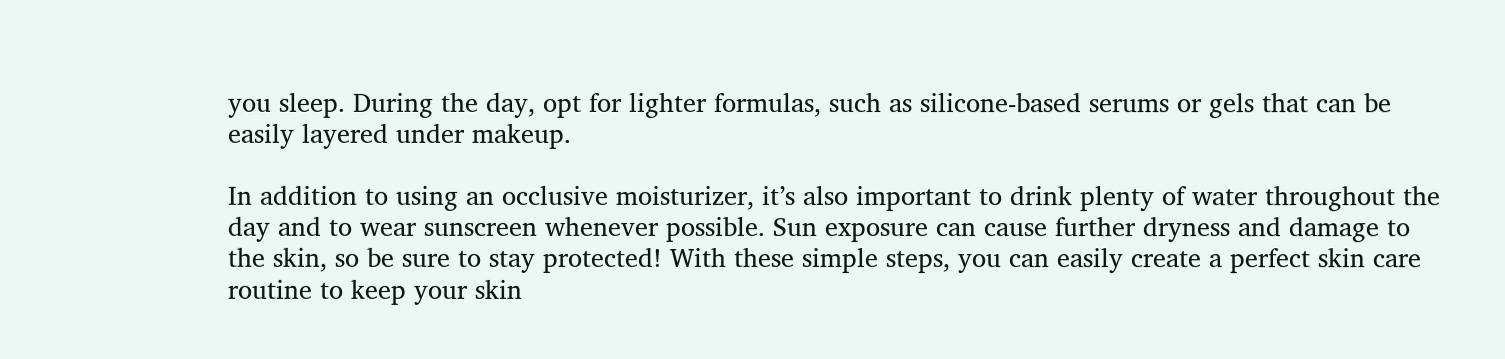you sleep. During the day, opt for lighter formulas, such as silicone-based serums or gels that can be easily layered under makeup.

In addition to using an occlusive moisturizer, it’s also important to drink plenty of water throughout the day and to wear sunscreen whenever possible. Sun exposure can cause further dryness and damage to the skin, so be sure to stay protected! With these simple steps, you can easily create a perfect skin care routine to keep your skin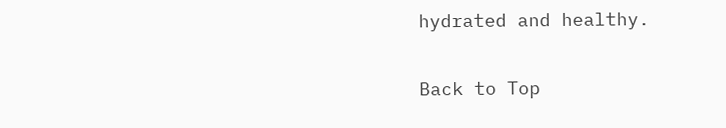hydrated and healthy.

Back to Top